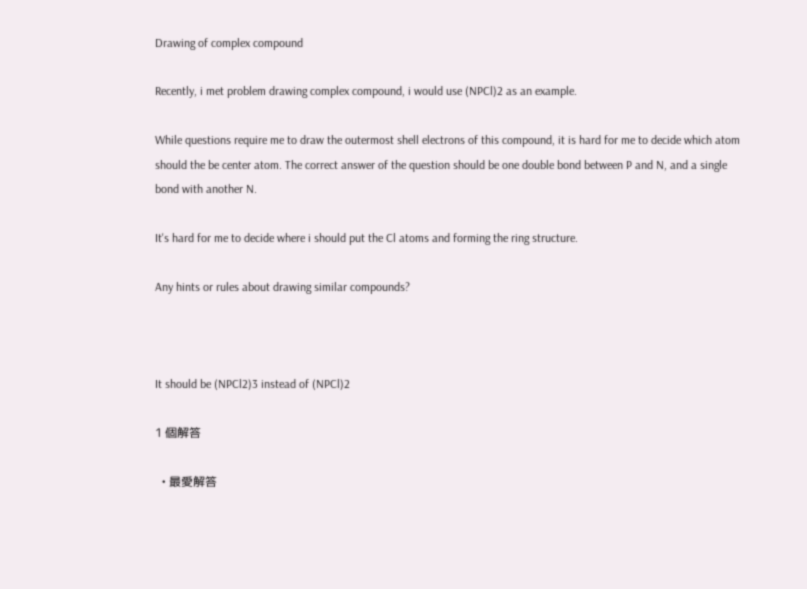Drawing of complex compound

Recently, i met problem drawing complex compound, i would use (NPCl)2 as an example.

While questions require me to draw the outermost shell electrons of this compound, it is hard for me to decide which atom should the be center atom. The correct answer of the question should be one double bond between P and N, and a single bond with another N.

It's hard for me to decide where i should put the Cl atoms and forming the ring structure.

Any hints or rules about drawing similar compounds?



It should be (NPCl2)3 instead of (NPCl)2

1 個解答

  • 最愛解答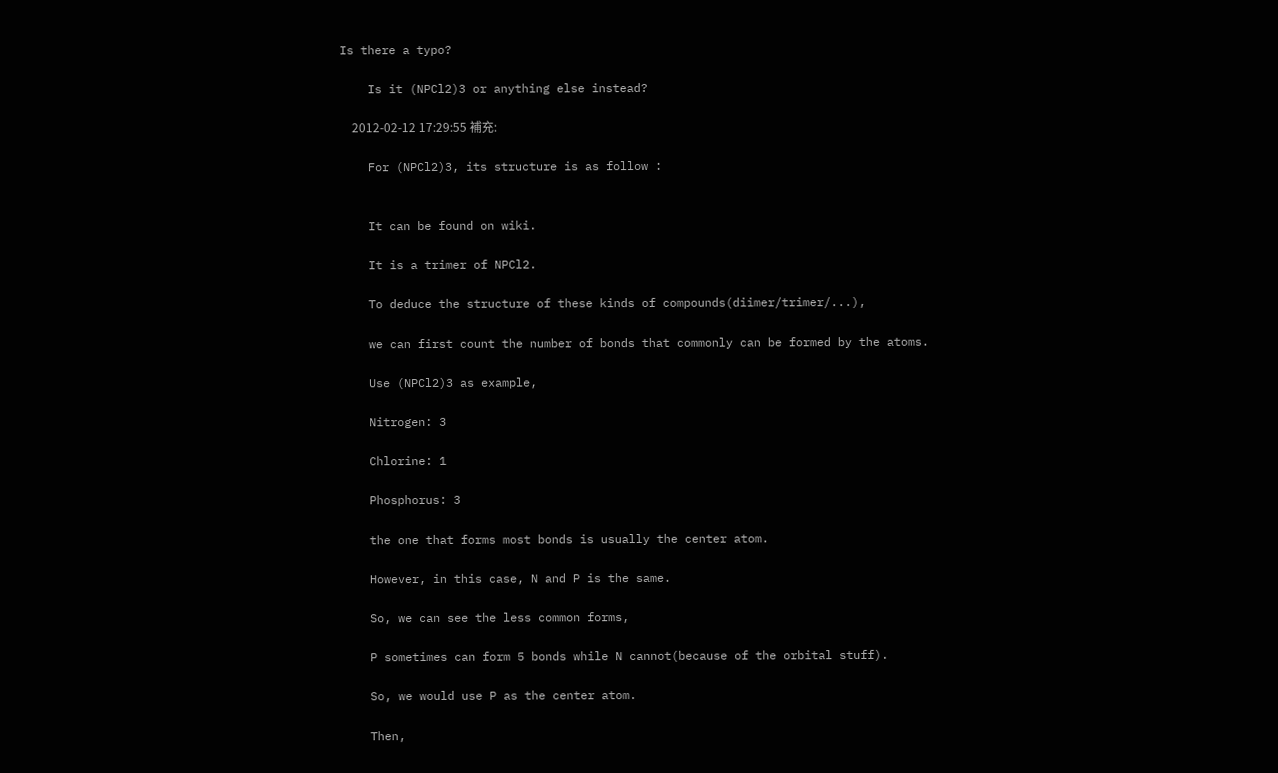Is there a typo?

    Is it (NPCl2)3 or anything else instead?

    2012-02-12 17:29:55 補充:

    For (NPCl2)3, its structure is as follow :


    It can be found on wiki.

    It is a trimer of NPCl2.

    To deduce the structure of these kinds of compounds(diimer/trimer/...),

    we can first count the number of bonds that commonly can be formed by the atoms.

    Use (NPCl2)3 as example,

    Nitrogen: 3

    Chlorine: 1

    Phosphorus: 3

    the one that forms most bonds is usually the center atom.

    However, in this case, N and P is the same.

    So, we can see the less common forms,

    P sometimes can form 5 bonds while N cannot(because of the orbital stuff).

    So, we would use P as the center atom.

    Then,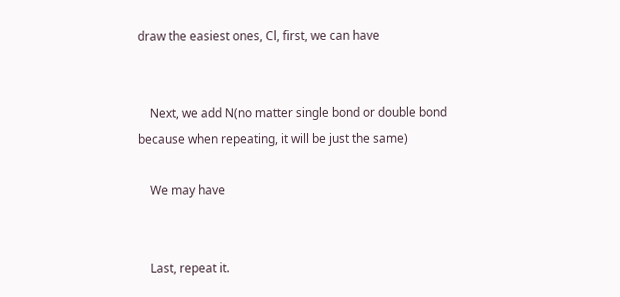draw the easiest ones, Cl, first, we can have


    Next, we add N(no matter single bond or double bond because when repeating, it will be just the same)

    We may have


    Last, repeat it.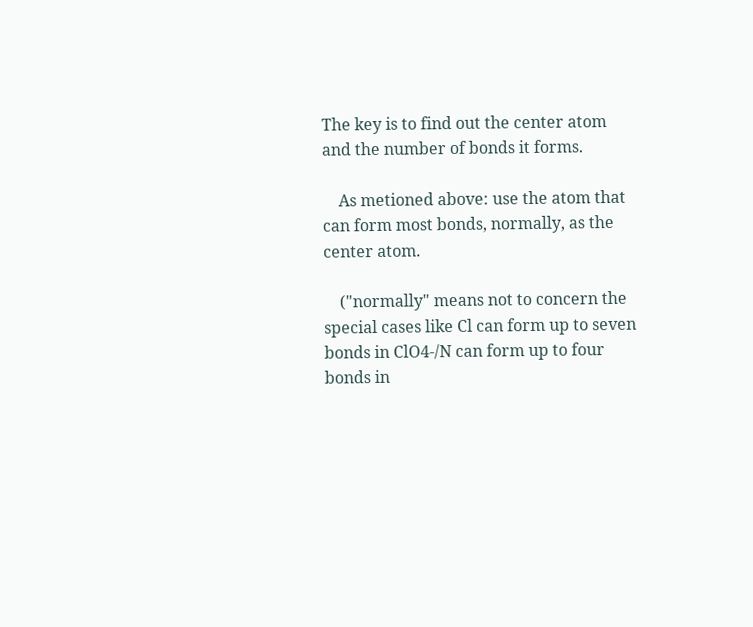The key is to find out the center atom and the number of bonds it forms.

    As metioned above: use the atom that can form most bonds, normally, as the center atom.

    ("normally" means not to concern the special cases like Cl can form up to seven bonds in ClO4-/N can form up to four bonds in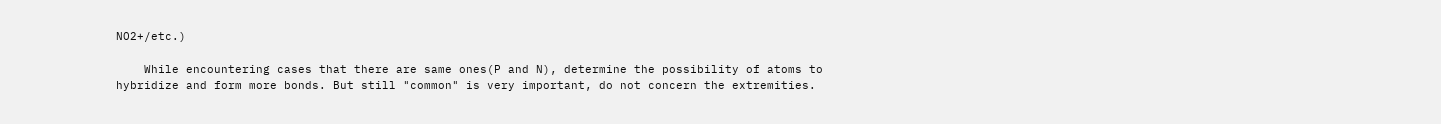NO2+/etc.)

    While encountering cases that there are same ones(P and N), determine the possibility of atoms to hybridize and form more bonds. But still "common" is very important, do not concern the extremities.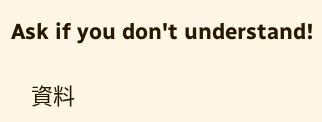Ask if you don't understand!

    資料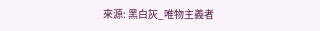來源: 黑白灰_唯物主義者